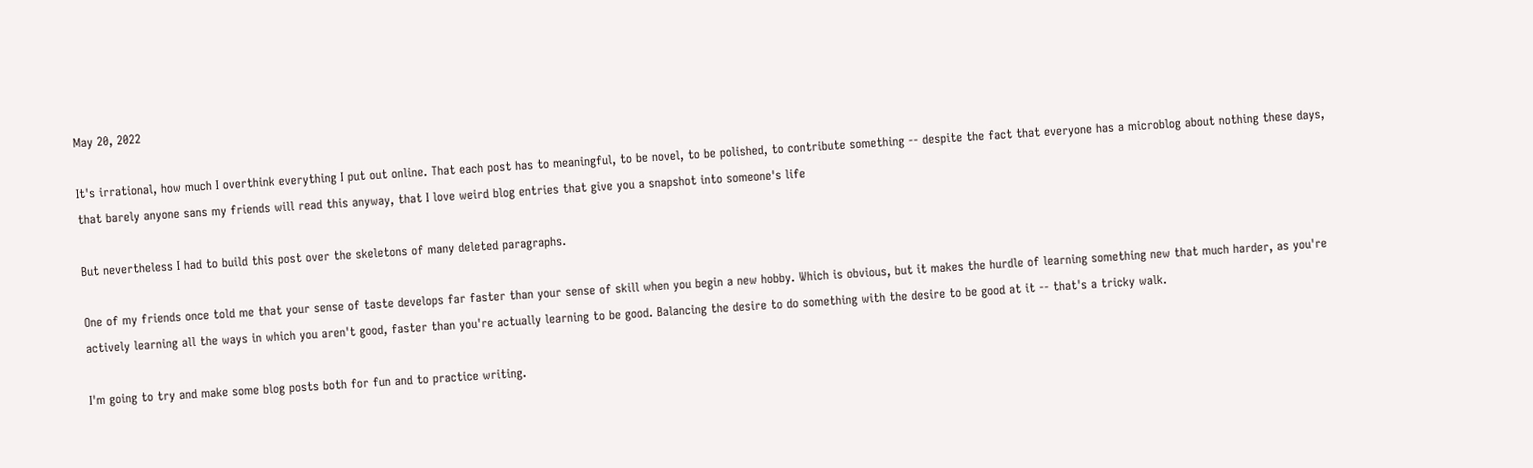May 20, 2022

It's irrational, how much I overthink everything I put out online. That each post has to meaningful, to be novel, to be polished, to contribute something -- despite the fact that everyone has a microblog about nothing these days, that barely anyone sans my friends will read this anyway, that I love weird blog entries that give you a snapshot into someone's life

But nevertheless I had to build this post over the skeletons of many deleted paragraphs.

One of my friends once told me that your sense of taste develops far faster than your sense of skill when you begin a new hobby. Which is obvious, but it makes the hurdle of learning something new that much harder, as you're actively learning all the ways in which you aren't good, faster than you're actually learning to be good. Balancing the desire to do something with the desire to be good at it -- that's a tricky walk.

I'm going to try and make some blog posts both for fun and to practice writing.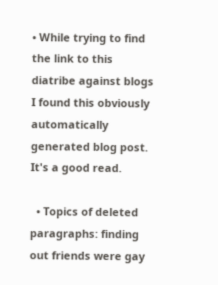• While trying to find the link to this diatribe against blogs I found this obviously automatically generated blog post. It's a good read.

  • Topics of deleted paragraphs: finding out friends were gay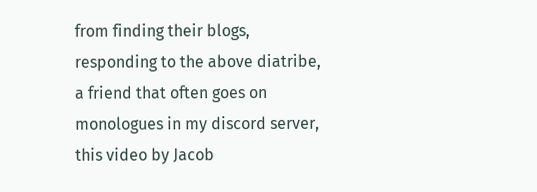from finding their blogs, responding to the above diatribe, a friend that often goes on monologues in my discord server, this video by Jacob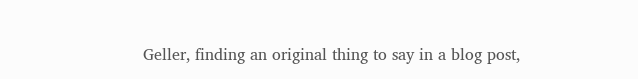Geller, finding an original thing to say in a blog post,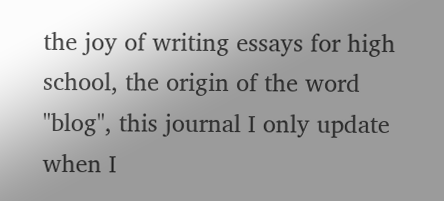the joy of writing essays for high school, the origin of the word "blog", this journal I only update when I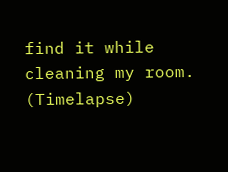find it while cleaning my room. (Timelapse)